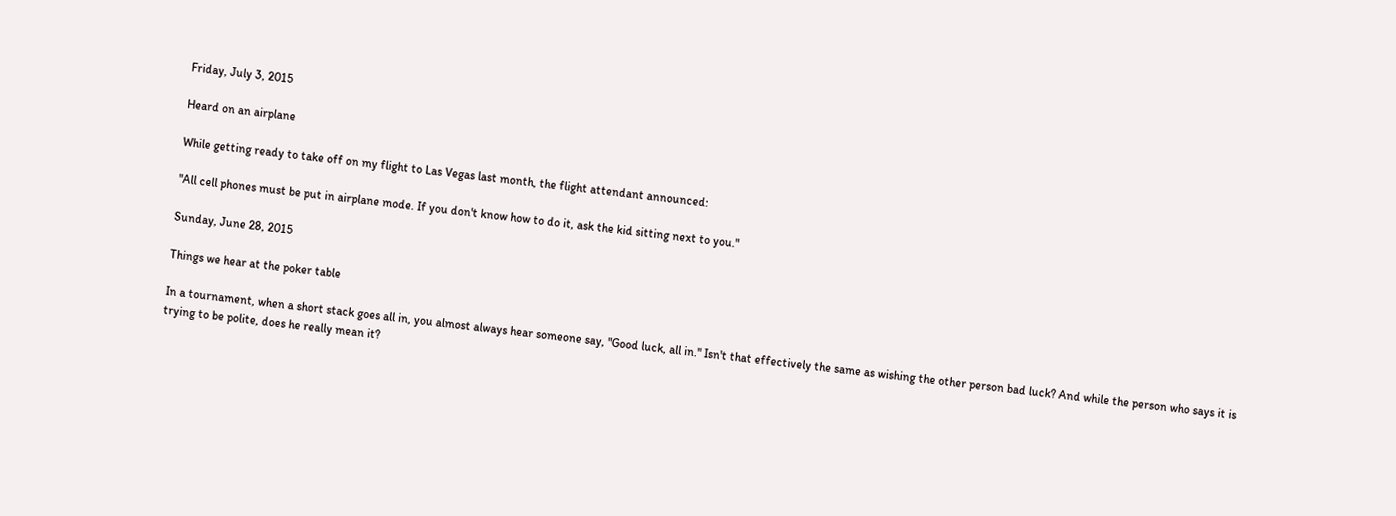Friday, July 3, 2015

Heard on an airplane

While getting ready to take off on my flight to Las Vegas last month, the flight attendant announced:

"All cell phones must be put in airplane mode. If you don't know how to do it, ask the kid sitting next to you."

Sunday, June 28, 2015

Things we hear at the poker table

In a tournament, when a short stack goes all in, you almost always hear someone say, "Good luck, all in." Isn't that effectively the same as wishing the other person bad luck? And while the person who says it is trying to be polite, does he really mean it?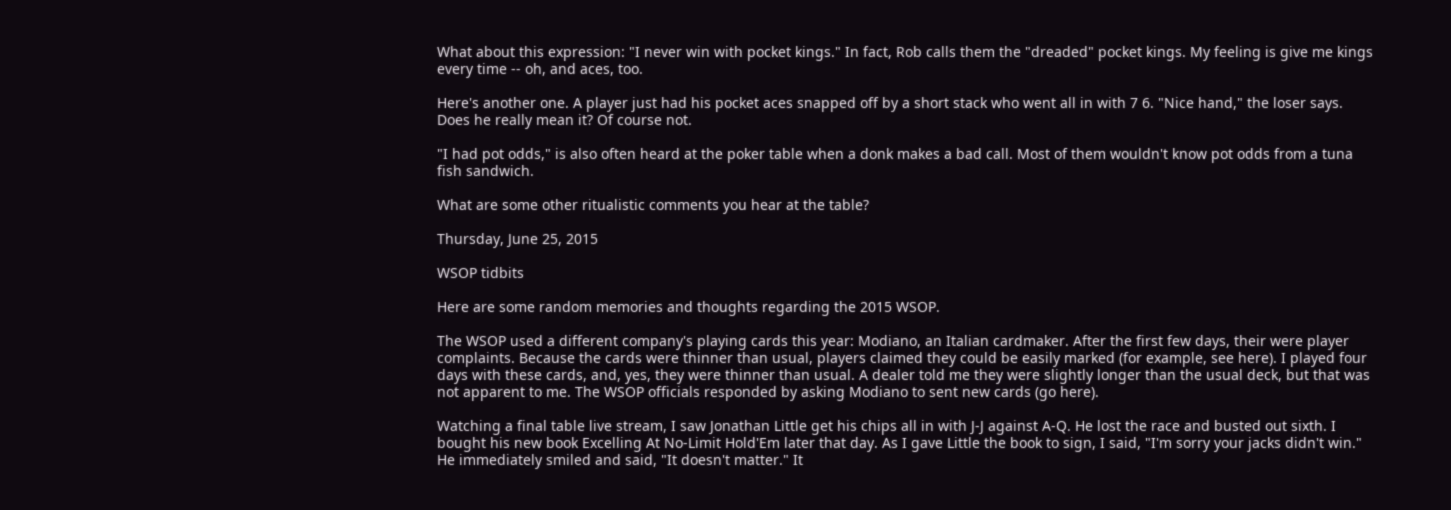What about this expression: "I never win with pocket kings." In fact, Rob calls them the "dreaded" pocket kings. My feeling is give me kings every time -- oh, and aces, too.

Here's another one. A player just had his pocket aces snapped off by a short stack who went all in with 7 6. "Nice hand," the loser says. Does he really mean it? Of course not.

"I had pot odds," is also often heard at the poker table when a donk makes a bad call. Most of them wouldn't know pot odds from a tuna fish sandwich.

What are some other ritualistic comments you hear at the table?

Thursday, June 25, 2015

WSOP tidbits

Here are some random memories and thoughts regarding the 2015 WSOP.

The WSOP used a different company's playing cards this year: Modiano, an Italian cardmaker. After the first few days, their were player complaints. Because the cards were thinner than usual, players claimed they could be easily marked (for example, see here). I played four days with these cards, and, yes, they were thinner than usual. A dealer told me they were slightly longer than the usual deck, but that was not apparent to me. The WSOP officials responded by asking Modiano to sent new cards (go here).

Watching a final table live stream, I saw Jonathan Little get his chips all in with J-J against A-Q. He lost the race and busted out sixth. I bought his new book Excelling At No-Limit Hold'Em later that day. As I gave Little the book to sign, I said, "I'm sorry your jacks didn't win." He immediately smiled and said, "It doesn't matter." It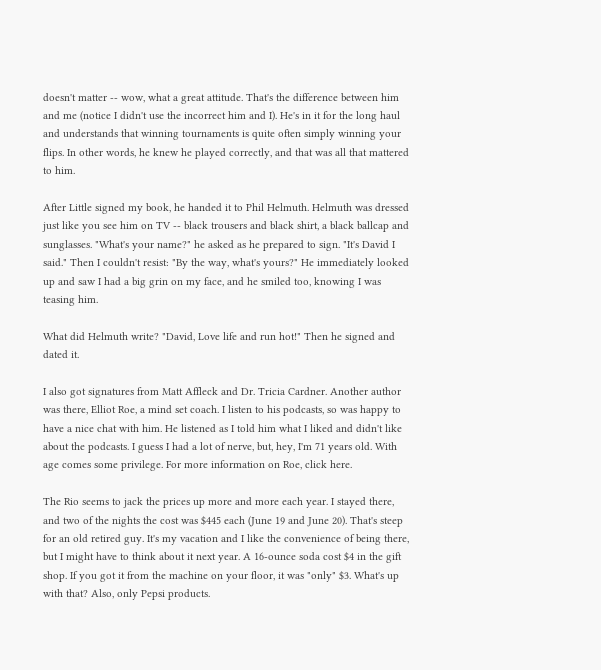doesn't matter -- wow, what a great attitude. That's the difference between him and me (notice I didn't use the incorrect him and I). He's in it for the long haul and understands that winning tournaments is quite often simply winning your flips. In other words, he knew he played correctly, and that was all that mattered to him.

After Little signed my book, he handed it to Phil Helmuth. Helmuth was dressed just like you see him on TV -- black trousers and black shirt, a black ballcap and sunglasses. "What's your name?" he asked as he prepared to sign. "It's David I said." Then I couldn't resist: "By the way, what's yours?" He immediately looked up and saw I had a big grin on my face, and he smiled too, knowing I was teasing him.

What did Helmuth write? "David, Love life and run hot!" Then he signed and dated it.

I also got signatures from Matt Affleck and Dr. Tricia Cardner. Another author was there, Elliot Roe, a mind set coach. I listen to his podcasts, so was happy to have a nice chat with him. He listened as I told him what I liked and didn't like about the podcasts. I guess I had a lot of nerve, but, hey, I'm 71 years old. With age comes some privilege. For more information on Roe, click here.

The Rio seems to jack the prices up more and more each year. I stayed there, and two of the nights the cost was $445 each (June 19 and June 20). That's steep for an old retired guy. It's my vacation and I like the convenience of being there, but I might have to think about it next year. A 16-ounce soda cost $4 in the gift shop. If you got it from the machine on your floor, it was "only" $3. What's up with that? Also, only Pepsi products.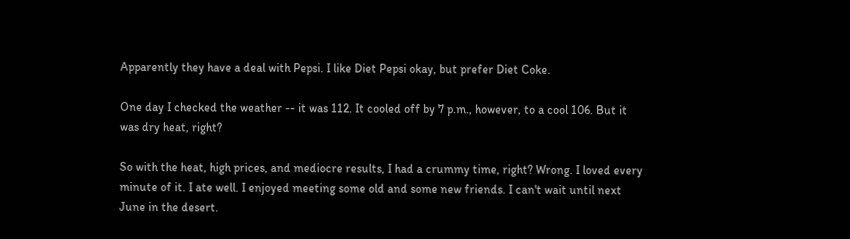Apparently they have a deal with Pepsi. I like Diet Pepsi okay, but prefer Diet Coke.

One day I checked the weather -- it was 112. It cooled off by 7 p.m., however, to a cool 106. But it was dry heat, right?

So with the heat, high prices, and mediocre results, I had a crummy time, right? Wrong. I loved every minute of it. I ate well. I enjoyed meeting some old and some new friends. I can't wait until next June in the desert.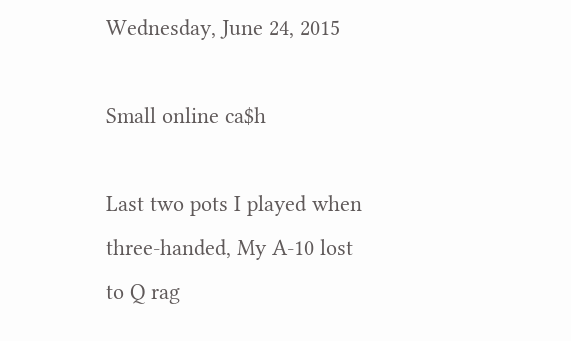Wednesday, June 24, 2015

Small online ca$h

Last two pots I played when three-handed, My A-10 lost to Q rag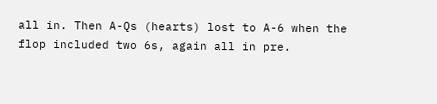all in. Then A-Qs (hearts) lost to A-6 when the flop included two 6s, again all in pre.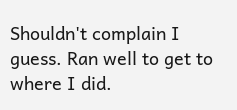Shouldn't complain I guess. Ran well to get to where I did.